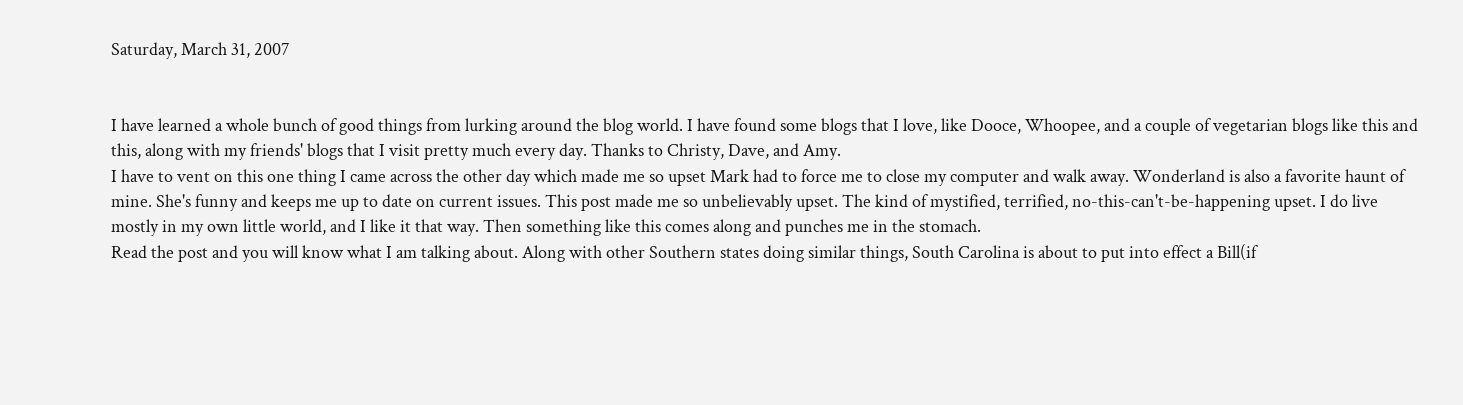Saturday, March 31, 2007


I have learned a whole bunch of good things from lurking around the blog world. I have found some blogs that I love, like Dooce, Whoopee, and a couple of vegetarian blogs like this and this, along with my friends' blogs that I visit pretty much every day. Thanks to Christy, Dave, and Amy.
I have to vent on this one thing I came across the other day which made me so upset Mark had to force me to close my computer and walk away. Wonderland is also a favorite haunt of mine. She's funny and keeps me up to date on current issues. This post made me so unbelievably upset. The kind of mystified, terrified, no-this-can't-be-happening upset. I do live mostly in my own little world, and I like it that way. Then something like this comes along and punches me in the stomach.
Read the post and you will know what I am talking about. Along with other Southern states doing similar things, South Carolina is about to put into effect a Bill(if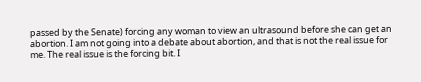passed by the Senate) forcing any woman to view an ultrasound before she can get an abortion. I am not going into a debate about abortion, and that is not the real issue for me. The real issue is the forcing bit. I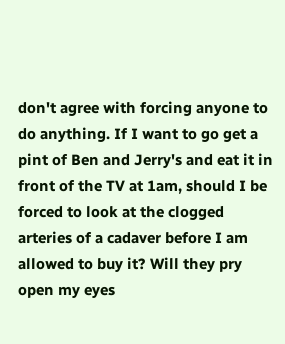don't agree with forcing anyone to do anything. If I want to go get a pint of Ben and Jerry's and eat it in front of the TV at 1am, should I be forced to look at the clogged arteries of a cadaver before I am allowed to buy it? Will they pry open my eyes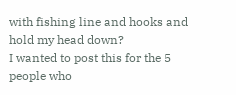with fishing line and hooks and hold my head down?
I wanted to post this for the 5 people who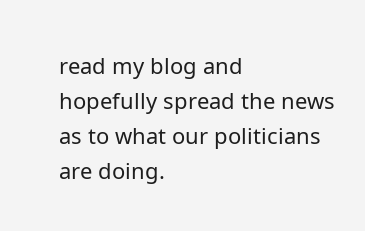read my blog and hopefully spread the news as to what our politicians are doing.